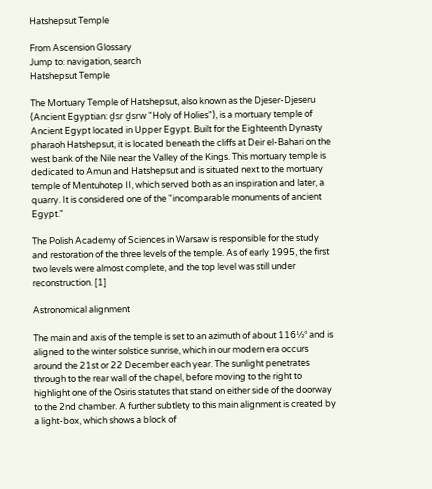Hatshepsut Temple

From Ascension Glossary
Jump to: navigation, search
Hatshepsut Temple

The Mortuary Temple of Hatshepsut, also known as the Djeser-Djeseru (Ancient Egyptian: ḏsr ḏsrw "Holy of Holies"), is a mortuary temple of Ancient Egypt located in Upper Egypt. Built for the Eighteenth Dynasty pharaoh Hatshepsut, it is located beneath the cliffs at Deir el-Bahari on the west bank of the Nile near the Valley of the Kings. This mortuary temple is dedicated to Amun and Hatshepsut and is situated next to the mortuary temple of Mentuhotep II, which served both as an inspiration and later, a quarry. It is considered one of the "incomparable monuments of ancient Egypt."

The Polish Academy of Sciences in Warsaw is responsible for the study and restoration of the three levels of the temple. As of early 1995, the first two levels were almost complete, and the top level was still under reconstruction. [1]

Astronomical alignment

The main and axis of the temple is set to an azimuth of about 116½° and is aligned to the winter solstice sunrise, which in our modern era occurs around the 21st or 22 December each year. The sunlight penetrates through to the rear wall of the chapel, before moving to the right to highlight one of the Osiris statutes that stand on either side of the doorway to the 2nd chamber. A further subtlety to this main alignment is created by a light-box, which shows a block of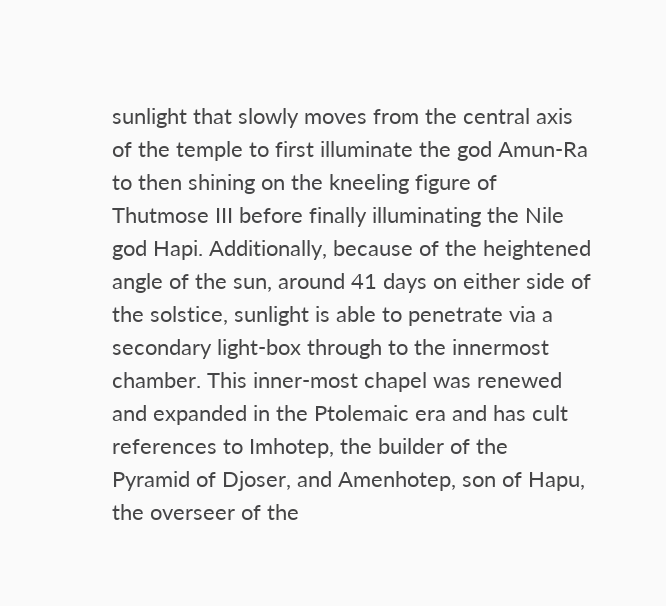sunlight that slowly moves from the central axis of the temple to first illuminate the god Amun-Ra to then shining on the kneeling figure of Thutmose III before finally illuminating the Nile god Hapi. Additionally, because of the heightened angle of the sun, around 41 days on either side of the solstice, sunlight is able to penetrate via a secondary light-box through to the innermost chamber. This inner-most chapel was renewed and expanded in the Ptolemaic era and has cult references to Imhotep, the builder of the Pyramid of Djoser, and Amenhotep, son of Hapu, the overseer of the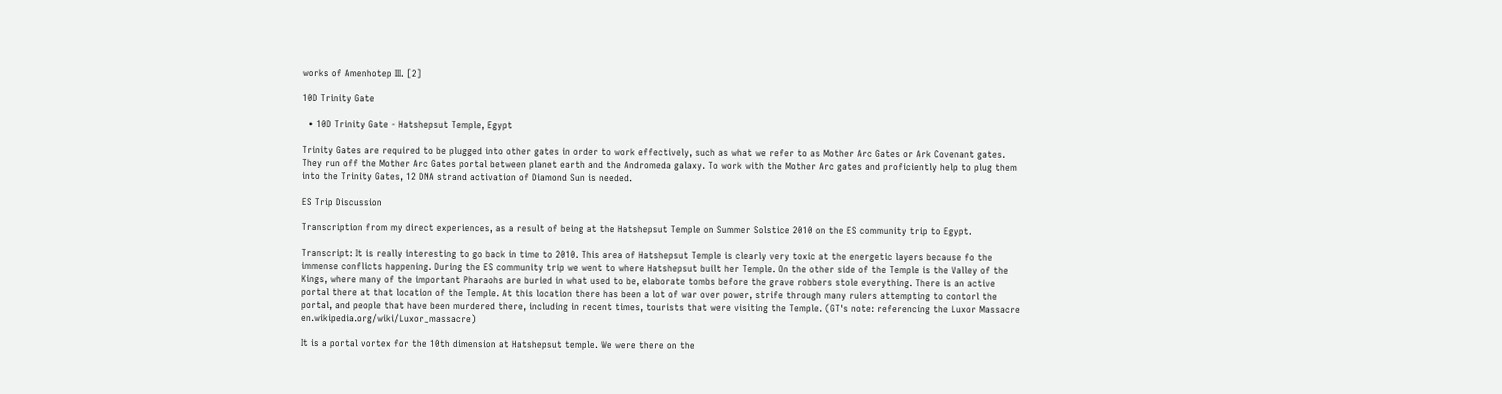works of Amenhotep III. [2]

10D Trinity Gate

  • 10D Trinity Gate - Hatshepsut Temple, Egypt

Trinity Gates are required to be plugged into other gates in order to work effectively, such as what we refer to as Mother Arc Gates or Ark Covenant gates. They run off the Mother Arc Gates portal between planet earth and the Andromeda galaxy. To work with the Mother Arc gates and proficiently help to plug them into the Trinity Gates, 12 DNA strand activation of Diamond Sun is needed.

ES Trip Discussion

Transcription from my direct experiences, as a result of being at the Hatshepsut Temple on Summer Solstice 2010 on the ES community trip to Egypt.

Transcript: It is really interesting to go back in time to 2010. This area of Hatshepsut Temple is clearly very toxic at the energetic layers because fo the immense conflicts happening. During the ES community trip we went to where Hatshepsut built her Temple. On the other side of the Temple is the Valley of the Kings, where many of the important Pharaohs are buried in what used to be, elaborate tombs before the grave robbers stole everything. There is an active portal there at that location of the Temple. At this location there has been a lot of war over power, strife through many rulers attempting to contorl the portal, and people that have been murdered there, including in recent times, tourists that were visiting the Temple. (GT's note: referencing the Luxor Massacre en.wikipedia.org/wiki/Luxor_massacre)

It is a portal vortex for the 10th dimension at Hatshepsut temple. We were there on the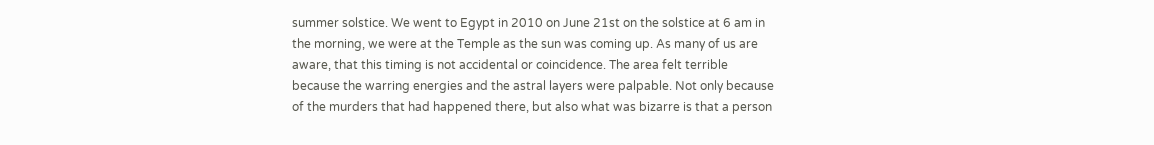summer solstice. We went to Egypt in 2010 on June 21st on the solstice at 6 am in the morning, we were at the Temple as the sun was coming up. As many of us are aware, that this timing is not accidental or coincidence. The area felt terrible because the warring energies and the astral layers were palpable. Not only because of the murders that had happened there, but also what was bizarre is that a person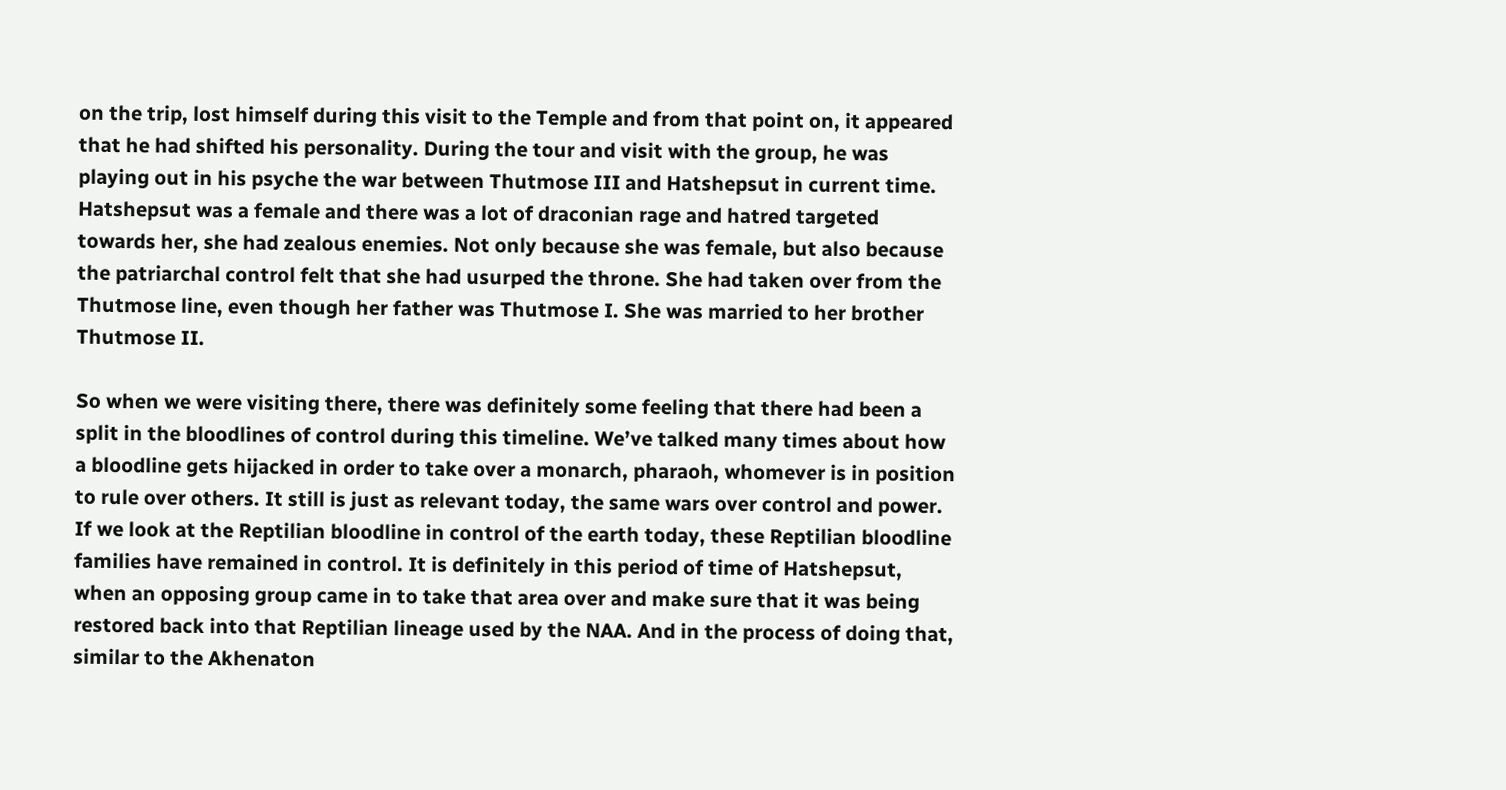on the trip, lost himself during this visit to the Temple and from that point on, it appeared that he had shifted his personality. During the tour and visit with the group, he was playing out in his psyche the war between Thutmose III and Hatshepsut in current time. Hatshepsut was a female and there was a lot of draconian rage and hatred targeted towards her, she had zealous enemies. Not only because she was female, but also because the patriarchal control felt that she had usurped the throne. She had taken over from the Thutmose line, even though her father was Thutmose I. She was married to her brother Thutmose II.

So when we were visiting there, there was definitely some feeling that there had been a split in the bloodlines of control during this timeline. We’ve talked many times about how a bloodline gets hijacked in order to take over a monarch, pharaoh, whomever is in position to rule over others. It still is just as relevant today, the same wars over control and power. If we look at the Reptilian bloodline in control of the earth today, these Reptilian bloodline families have remained in control. It is definitely in this period of time of Hatshepsut, when an opposing group came in to take that area over and make sure that it was being restored back into that Reptilian lineage used by the NAA. And in the process of doing that, similar to the Akhenaton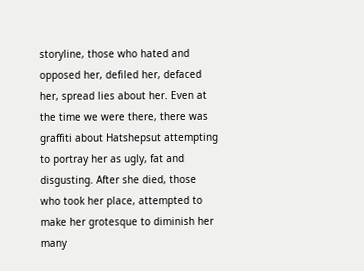storyline, those who hated and opposed her, defiled her, defaced her, spread lies about her. Even at the time we were there, there was graffiti about Hatshepsut attempting to portray her as ugly, fat and disgusting. After she died, those who took her place, attempted to make her grotesque to diminish her many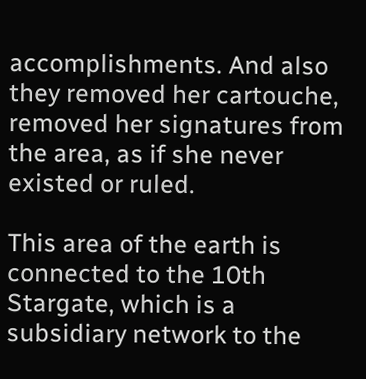accomplishments. And also they removed her cartouche, removed her signatures from the area, as if she never existed or ruled.

This area of the earth is connected to the 10th Stargate, which is a subsidiary network to the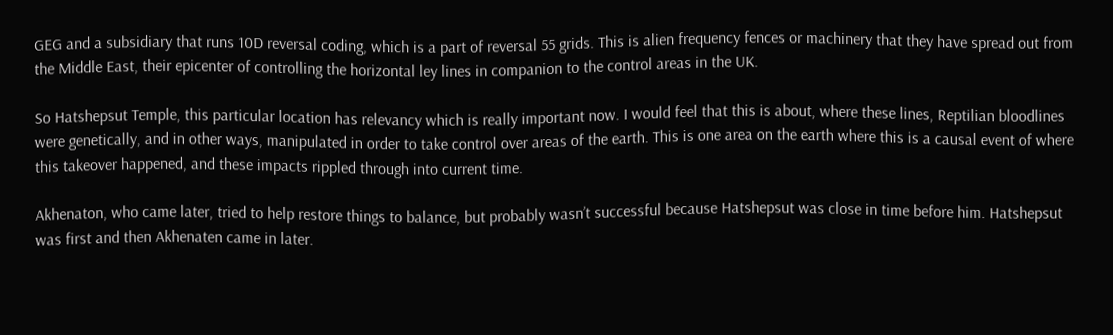GEG and a subsidiary that runs 10D reversal coding, which is a part of reversal 55 grids. This is alien frequency fences or machinery that they have spread out from the Middle East, their epicenter of controlling the horizontal ley lines in companion to the control areas in the UK.

So Hatshepsut Temple, this particular location has relevancy which is really important now. I would feel that this is about, where these lines, Reptilian bloodlines were genetically, and in other ways, manipulated in order to take control over areas of the earth. This is one area on the earth where this is a causal event of where this takeover happened, and these impacts rippled through into current time.

Akhenaton, who came later, tried to help restore things to balance, but probably wasn’t successful because Hatshepsut was close in time before him. Hatshepsut was first and then Akhenaten came in later.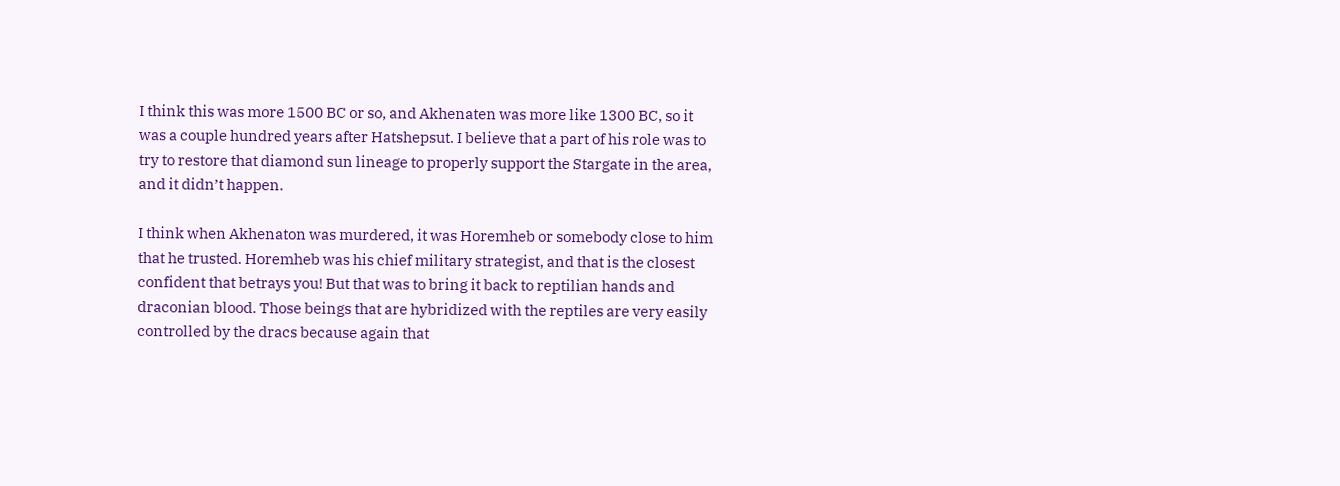I think this was more 1500 BC or so, and Akhenaten was more like 1300 BC, so it was a couple hundred years after Hatshepsut. I believe that a part of his role was to try to restore that diamond sun lineage to properly support the Stargate in the area, and it didn’t happen.

I think when Akhenaton was murdered, it was Horemheb or somebody close to him that he trusted. Horemheb was his chief military strategist, and that is the closest confident that betrays you! But that was to bring it back to reptilian hands and draconian blood. Those beings that are hybridized with the reptiles are very easily controlled by the dracs because again that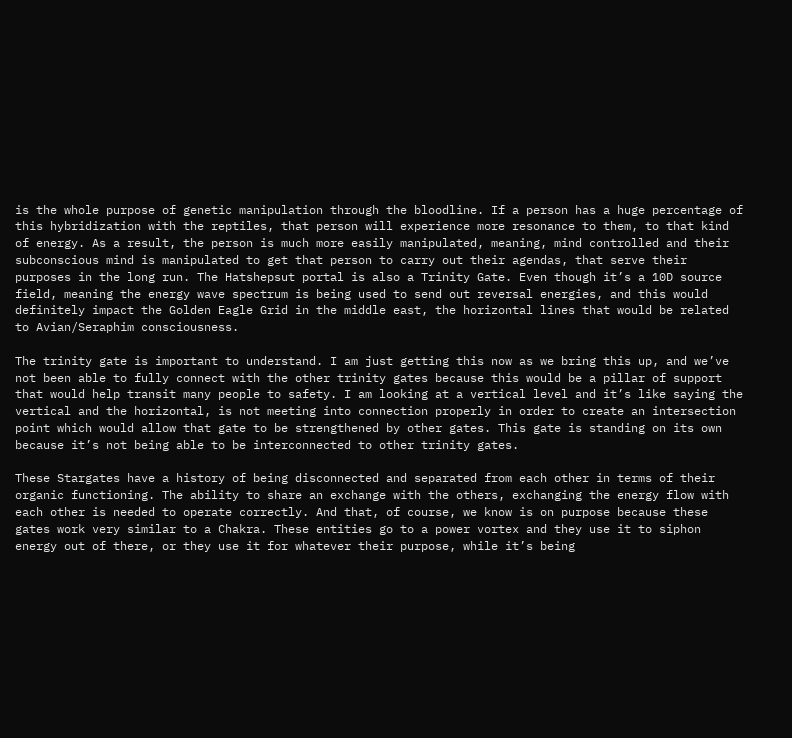is the whole purpose of genetic manipulation through the bloodline. If a person has a huge percentage of this hybridization with the reptiles, that person will experience more resonance to them, to that kind of energy. As a result, the person is much more easily manipulated, meaning, mind controlled and their subconscious mind is manipulated to get that person to carry out their agendas, that serve their purposes in the long run. The Hatshepsut portal is also a Trinity Gate. Even though it’s a 10D source field, meaning the energy wave spectrum is being used to send out reversal energies, and this would definitely impact the Golden Eagle Grid in the middle east, the horizontal lines that would be related to Avian/Seraphim consciousness.

The trinity gate is important to understand. I am just getting this now as we bring this up, and we’ve not been able to fully connect with the other trinity gates because this would be a pillar of support that would help transit many people to safety. I am looking at a vertical level and it’s like saying the vertical and the horizontal, is not meeting into connection properly in order to create an intersection point which would allow that gate to be strengthened by other gates. This gate is standing on its own because it’s not being able to be interconnected to other trinity gates.

These Stargates have a history of being disconnected and separated from each other in terms of their organic functioning. The ability to share an exchange with the others, exchanging the energy flow with each other is needed to operate correctly. And that, of course, we know is on purpose because these gates work very similar to a Chakra. These entities go to a power vortex and they use it to siphon energy out of there, or they use it for whatever their purpose, while it’s being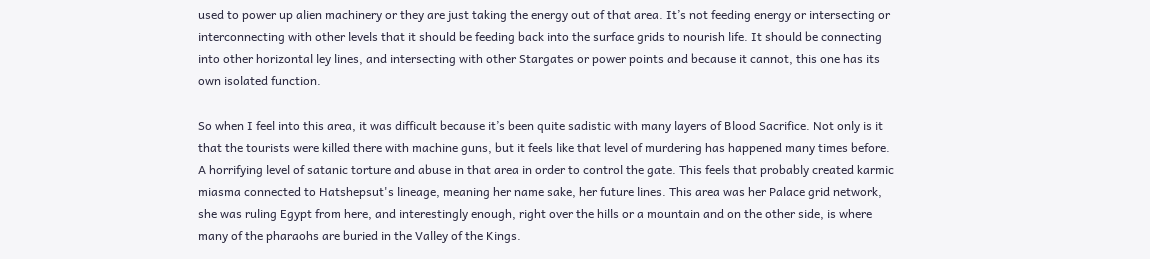used to power up alien machinery or they are just taking the energy out of that area. It’s not feeding energy or intersecting or interconnecting with other levels that it should be feeding back into the surface grids to nourish life. It should be connecting into other horizontal ley lines, and intersecting with other Stargates or power points and because it cannot, this one has its own isolated function.

So when I feel into this area, it was difficult because it’s been quite sadistic with many layers of Blood Sacrifice. Not only is it that the tourists were killed there with machine guns, but it feels like that level of murdering has happened many times before. A horrifying level of satanic torture and abuse in that area in order to control the gate. This feels that probably created karmic miasma connected to Hatshepsut's lineage, meaning her name sake, her future lines. This area was her Palace grid network, she was ruling Egypt from here, and interestingly enough, right over the hills or a mountain and on the other side, is where many of the pharaohs are buried in the Valley of the Kings.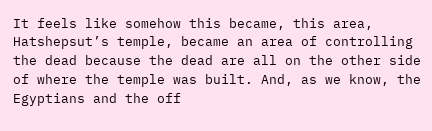It feels like somehow this became, this area, Hatshepsut’s temple, became an area of controlling the dead because the dead are all on the other side of where the temple was built. And, as we know, the Egyptians and the off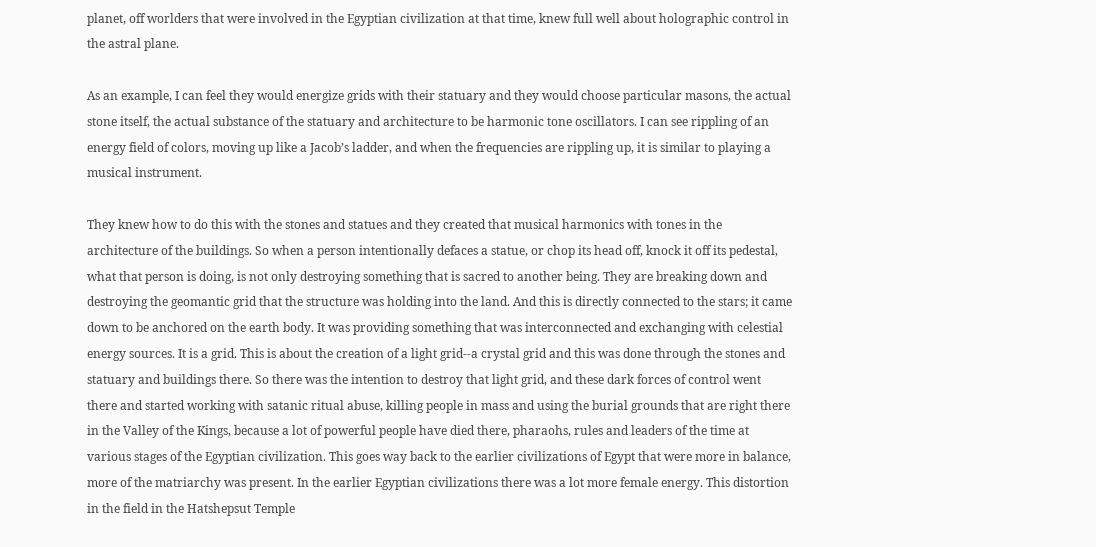planet, off worlders that were involved in the Egyptian civilization at that time, knew full well about holographic control in the astral plane.

As an example, I can feel they would energize grids with their statuary and they would choose particular masons, the actual stone itself, the actual substance of the statuary and architecture to be harmonic tone oscillators. I can see rippling of an energy field of colors, moving up like a Jacob’s ladder, and when the frequencies are rippling up, it is similar to playing a musical instrument.

They knew how to do this with the stones and statues and they created that musical harmonics with tones in the architecture of the buildings. So when a person intentionally defaces a statue, or chop its head off, knock it off its pedestal, what that person is doing, is not only destroying something that is sacred to another being. They are breaking down and destroying the geomantic grid that the structure was holding into the land. And this is directly connected to the stars; it came down to be anchored on the earth body. It was providing something that was interconnected and exchanging with celestial energy sources. It is a grid. This is about the creation of a light grid--a crystal grid and this was done through the stones and statuary and buildings there. So there was the intention to destroy that light grid, and these dark forces of control went there and started working with satanic ritual abuse, killing people in mass and using the burial grounds that are right there in the Valley of the Kings, because a lot of powerful people have died there, pharaohs, rules and leaders of the time at various stages of the Egyptian civilization. This goes way back to the earlier civilizations of Egypt that were more in balance, more of the matriarchy was present. In the earlier Egyptian civilizations there was a lot more female energy. This distortion in the field in the Hatshepsut Temple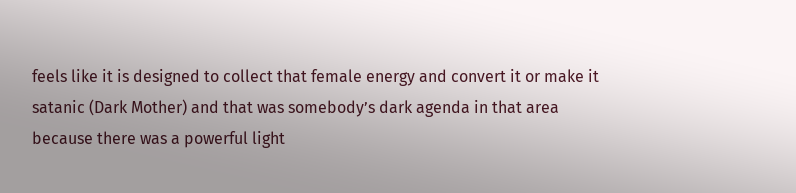feels like it is designed to collect that female energy and convert it or make it satanic (Dark Mother) and that was somebody’s dark agenda in that area because there was a powerful light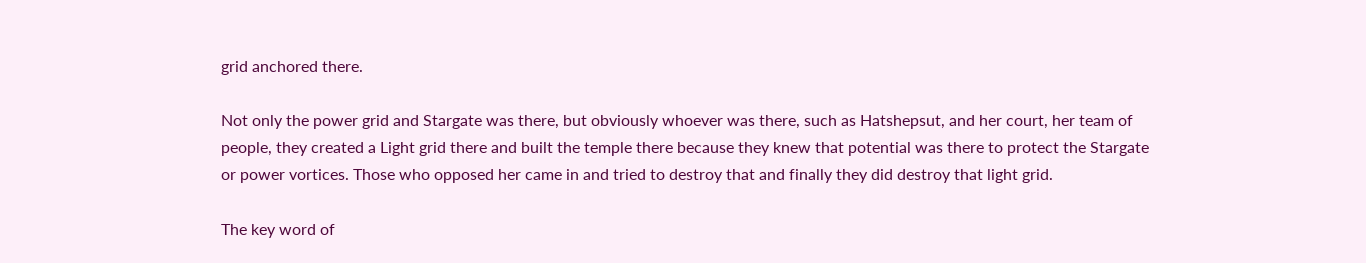grid anchored there.

Not only the power grid and Stargate was there, but obviously whoever was there, such as Hatshepsut, and her court, her team of people, they created a Light grid there and built the temple there because they knew that potential was there to protect the Stargate or power vortices. Those who opposed her came in and tried to destroy that and finally they did destroy that light grid.

The key word of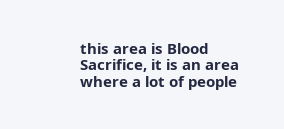this area is Blood Sacrifice, it is an area where a lot of people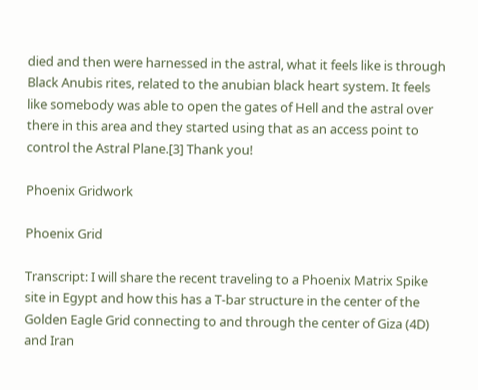died and then were harnessed in the astral, what it feels like is through Black Anubis rites, related to the anubian black heart system. It feels like somebody was able to open the gates of Hell and the astral over there in this area and they started using that as an access point to control the Astral Plane.[3] Thank you!

Phoenix Gridwork

Phoenix Grid

Transcript: I will share the recent traveling to a Phoenix Matrix Spike site in Egypt and how this has a T-bar structure in the center of the Golden Eagle Grid connecting to and through the center of Giza (4D) and Iran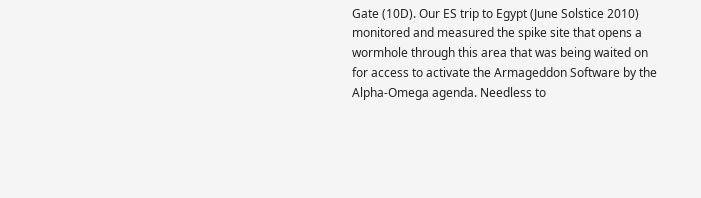Gate (10D). Our ES trip to Egypt (June Solstice 2010) monitored and measured the spike site that opens a wormhole through this area that was being waited on for access to activate the Armageddon Software by the Alpha-Omega agenda. Needless to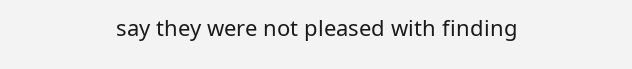say they were not pleased with finding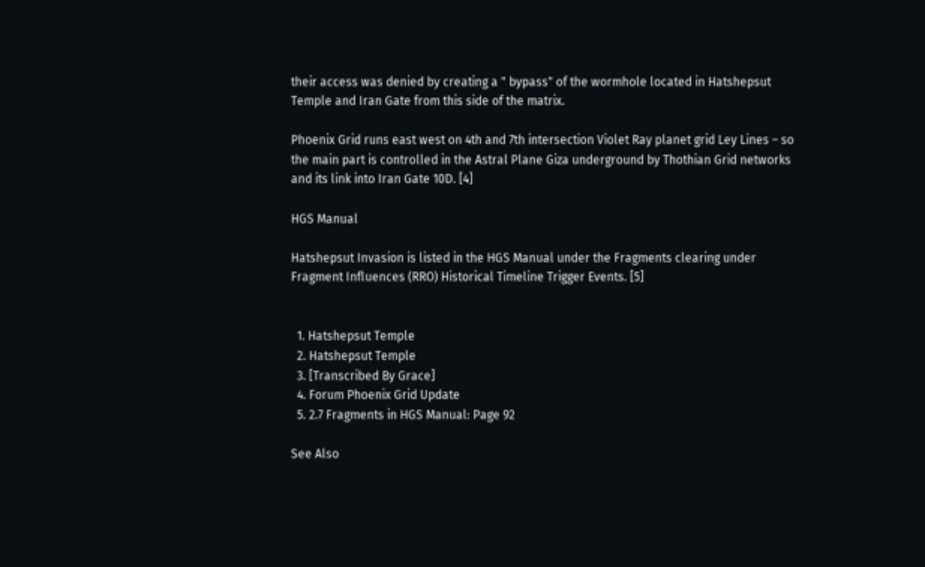their access was denied by creating a " bypass" of the wormhole located in Hatshepsut Temple and Iran Gate from this side of the matrix.

Phoenix Grid runs east west on 4th and 7th intersection Violet Ray planet grid Ley Lines – so the main part is controlled in the Astral Plane Giza underground by Thothian Grid networks and its link into Iran Gate 10D. [4]

HGS Manual

Hatshepsut Invasion is listed in the HGS Manual under the Fragments clearing under Fragment Influences (RRO) Historical Timeline Trigger Events. [5]


  1. Hatshepsut Temple
  2. Hatshepsut Temple
  3. [Transcribed By Grace]
  4. Forum Phoenix Grid Update
  5. 2.7 Fragments in HGS Manual: Page 92

See Also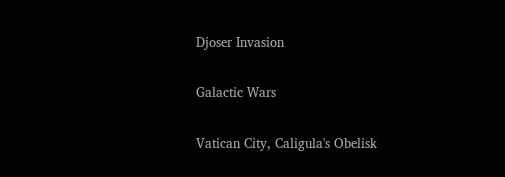Djoser Invasion

Galactic Wars

Vatican City, Caligula's Obelisk